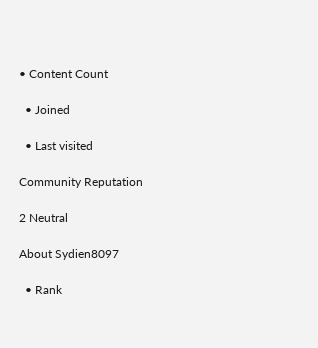• Content Count

  • Joined

  • Last visited

Community Reputation

2 Neutral

About Sydien8097

  • Rank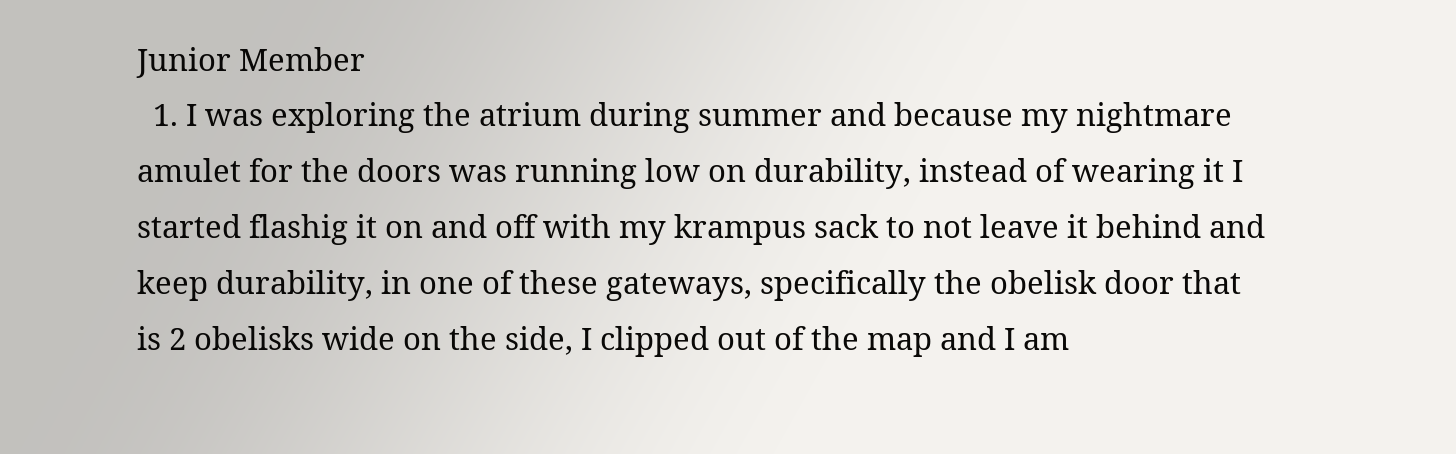Junior Member
  1. I was exploring the atrium during summer and because my nightmare amulet for the doors was running low on durability, instead of wearing it I started flashig it on and off with my krampus sack to not leave it behind and keep durability, in one of these gateways, specifically the obelisk door that is 2 obelisks wide on the side, I clipped out of the map and I am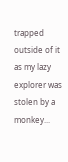trapped outside of it as my lazy explorer was stolen by a monkey...